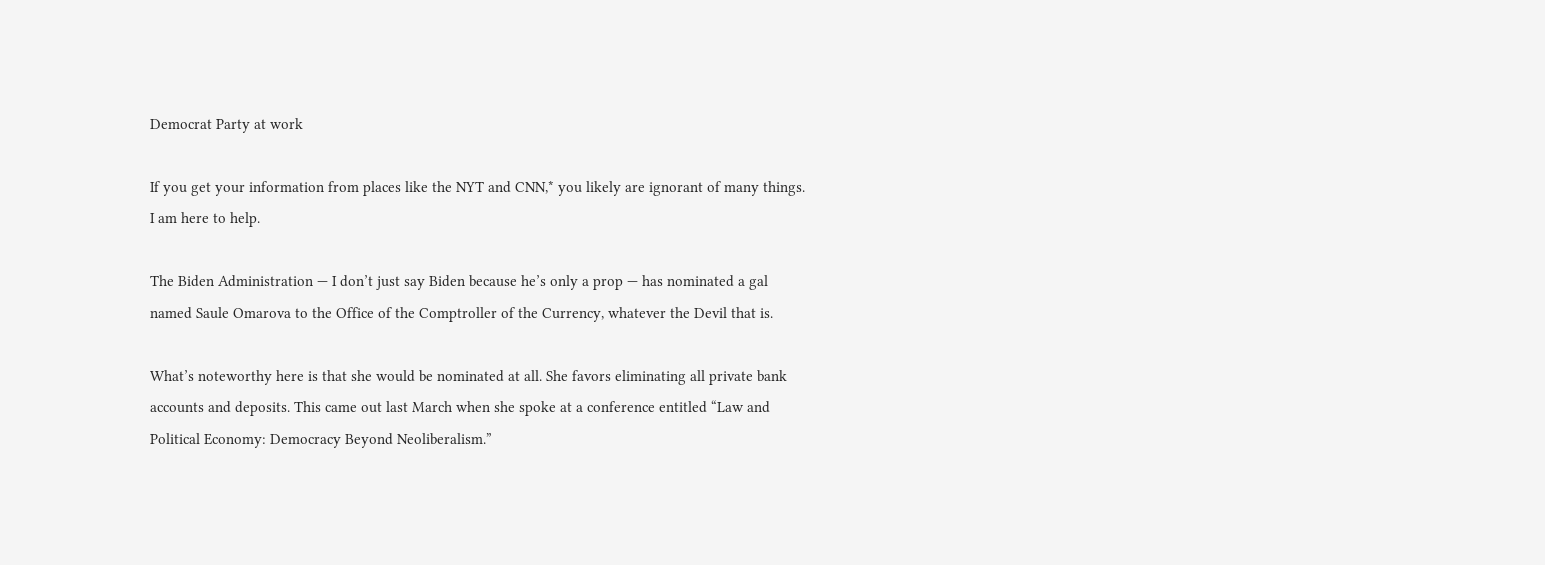Democrat Party at work

If you get your information from places like the NYT and CNN,* you likely are ignorant of many things. I am here to help.

The Biden Administration — I don’t just say Biden because he’s only a prop — has nominated a gal named Saule Omarova to the Office of the Comptroller of the Currency, whatever the Devil that is.

What’s noteworthy here is that she would be nominated at all. She favors eliminating all private bank accounts and deposits. This came out last March when she spoke at a conference entitled “Law and Political Economy: Democracy Beyond Neoliberalism.”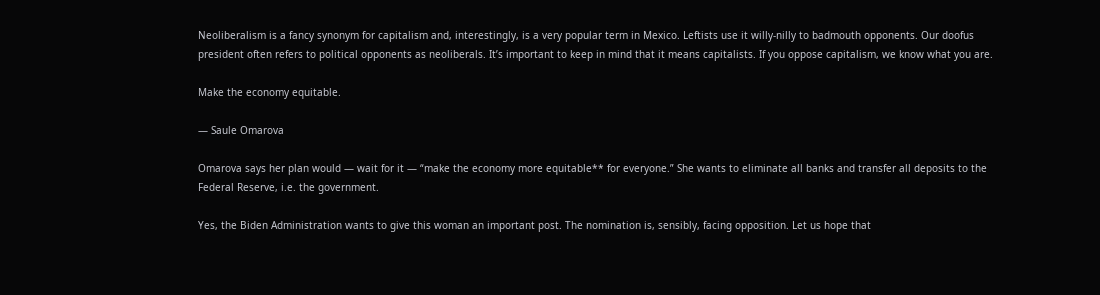Neoliberalism is a fancy synonym for capitalism and, interestingly, is a very popular term in Mexico. Leftists use it willy-nilly to badmouth opponents. Our doofus president often refers to political opponents as neoliberals. It’s important to keep in mind that it means capitalists. If you oppose capitalism, we know what you are.

Make the economy equitable.

— Saule Omarova

Omarova says her plan would — wait for it — “make the economy more equitable** for everyone.” She wants to eliminate all banks and transfer all deposits to the Federal Reserve, i.e. the government.

Yes, the Biden Administration wants to give this woman an important post. The nomination is, sensibly, facing opposition. Let us hope that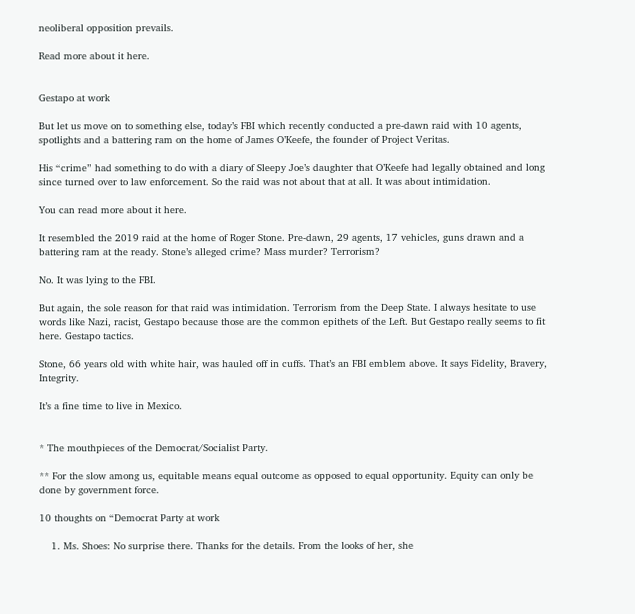neoliberal opposition prevails.

Read more about it here.


Gestapo at work

But let us move on to something else, today’s FBI which recently conducted a pre-dawn raid with 10 agents, spotlights and a battering ram on the home of James O’Keefe, the founder of Project Veritas.

His “crime” had something to do with a diary of Sleepy Joe’s daughter that O’Keefe had legally obtained and long since turned over to law enforcement. So the raid was not about that at all. It was about intimidation.

You can read more about it here.

It resembled the 2019 raid at the home of Roger Stone. Pre-dawn, 29 agents, 17 vehicles, guns drawn and a battering ram at the ready. Stone’s alleged crime? Mass murder? Terrorism?

No. It was lying to the FBI.

But again, the sole reason for that raid was intimidation. Terrorism from the Deep State. I always hesitate to use words like Nazi, racist, Gestapo because those are the common epithets of the Left. But Gestapo really seems to fit here. Gestapo tactics.

Stone, 66 years old with white hair, was hauled off in cuffs. That’s an FBI emblem above. It says Fidelity, Bravery, Integrity.

It’s a fine time to live in Mexico.


* The mouthpieces of the Democrat/Socialist Party.

** For the slow among us, equitable means equal outcome as opposed to equal opportunity. Equity can only be done by government force.

10 thoughts on “Democrat Party at work

    1. Ms. Shoes: No surprise there. Thanks for the details. From the looks of her, she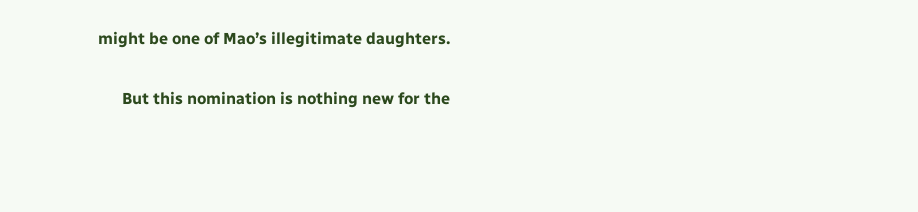might be one of Mao’s illegitimate daughters.

      But this nomination is nothing new for the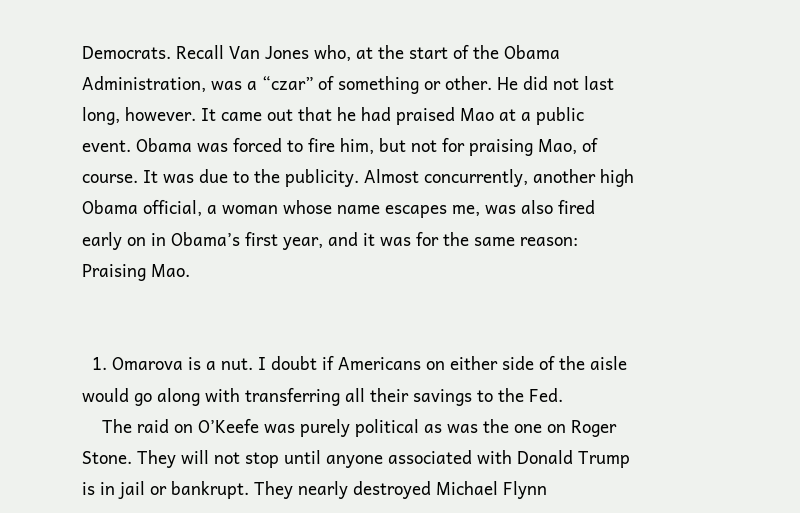Democrats. Recall Van Jones who, at the start of the Obama Administration, was a “czar” of something or other. He did not last long, however. It came out that he had praised Mao at a public event. Obama was forced to fire him, but not for praising Mao, of course. It was due to the publicity. Almost concurrently, another high Obama official, a woman whose name escapes me, was also fired early on in Obama’s first year, and it was for the same reason: Praising Mao.


  1. Omarova is a nut. I doubt if Americans on either side of the aisle would go along with transferring all their savings to the Fed.
    The raid on O’Keefe was purely political as was the one on Roger Stone. They will not stop until anyone associated with Donald Trump is in jail or bankrupt. They nearly destroyed Michael Flynn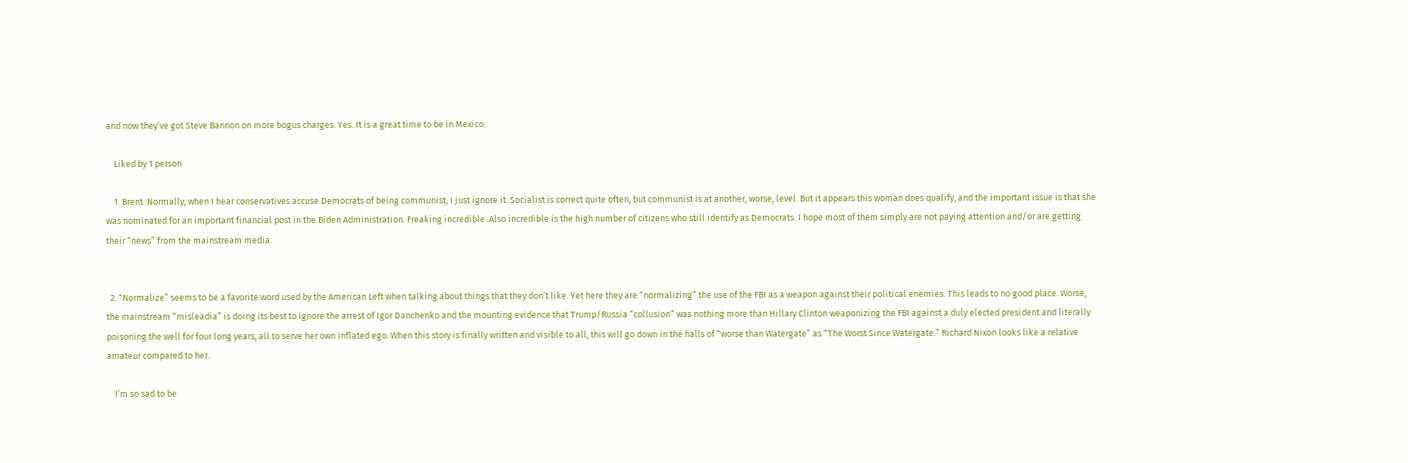and now they’ve got Steve Bannon on more bogus charges. Yes. It is a great time to be in Mexico.

    Liked by 1 person

    1. Brent: Normally, when I hear conservatives accuse Democrats of being communist, I just ignore it. Socialist is correct quite often, but communist is at another, worse, level. But it appears this woman does qualify, and the important issue is that she was nominated for an important financial post in the Biden Administration. Freaking incredible. Also incredible is the high number of citizens who still identify as Democrats. I hope most of them simply are not paying attention and/or are getting their “news” from the mainstream media.


  2. “Normalize” seems to be a favorite word used by the American Left when talking about things that they don’t like. Yet here they are “normalizing” the use of the FBI as a weapon against their political enemies. This leads to no good place. Worse, the mainstream “misleadia” is doing its best to ignore the arrest of Igor Danchenko and the mounting evidence that Trump/Russia “collusion” was nothing more than Hillary Clinton weaponizing the FBI against a duly elected president and literally poisoning the well for four long years, all to serve her own inflated ego. When this story is finally written and visible to all, this will go down in the halls of “worse than Watergate” as “The Worst Since Watergate.” Richard Nixon looks like a relative amateur compared to her.

    I’m so sad to be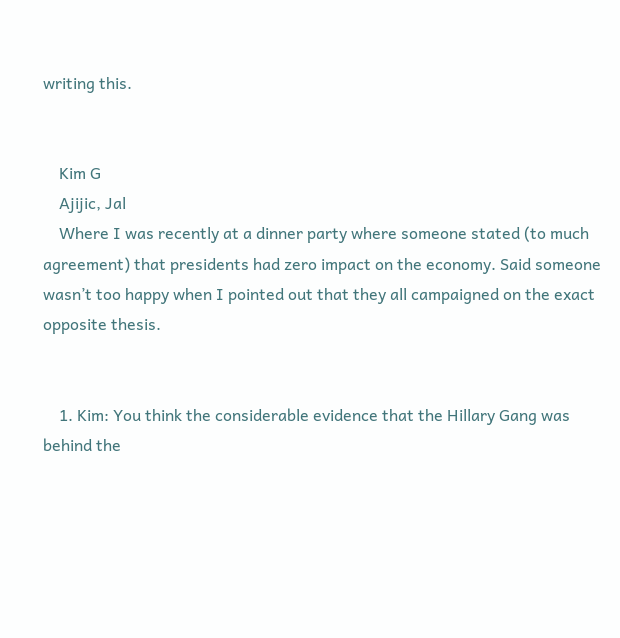writing this.


    Kim G
    Ajijic, Jal
    Where I was recently at a dinner party where someone stated (to much agreement) that presidents had zero impact on the economy. Said someone wasn’t too happy when I pointed out that they all campaigned on the exact opposite thesis.


    1. Kim: You think the considerable evidence that the Hillary Gang was behind the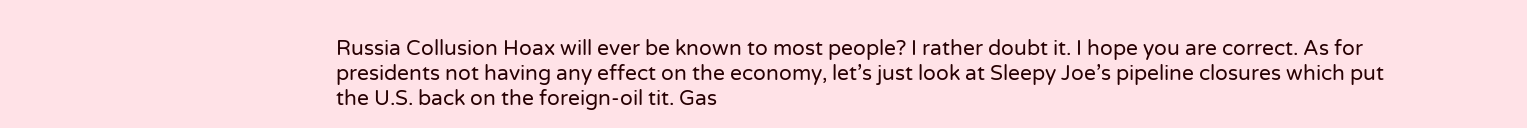Russia Collusion Hoax will ever be known to most people? I rather doubt it. I hope you are correct. As for presidents not having any effect on the economy, let’s just look at Sleepy Joe’s pipeline closures which put the U.S. back on the foreign-oil tit. Gas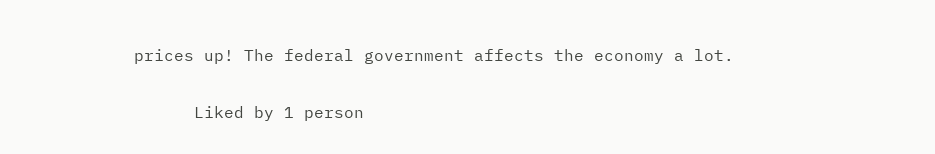prices up! The federal government affects the economy a lot.

      Liked by 1 person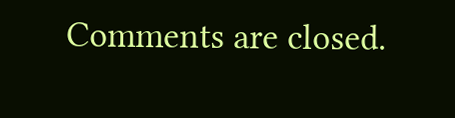Comments are closed.